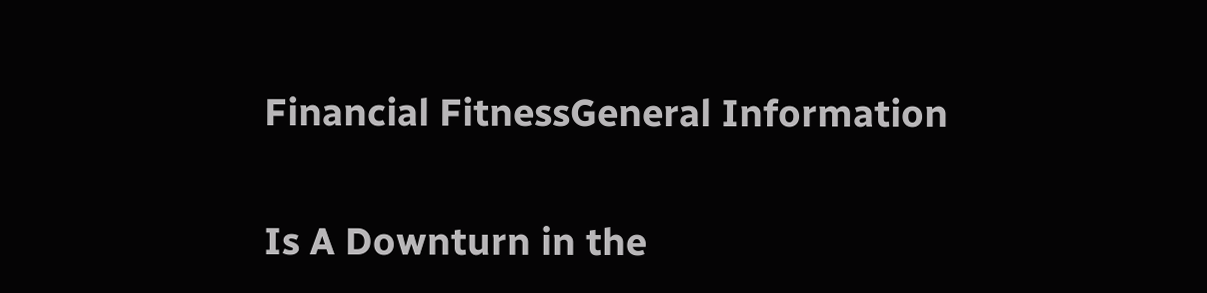Financial FitnessGeneral Information

Is A Downturn in the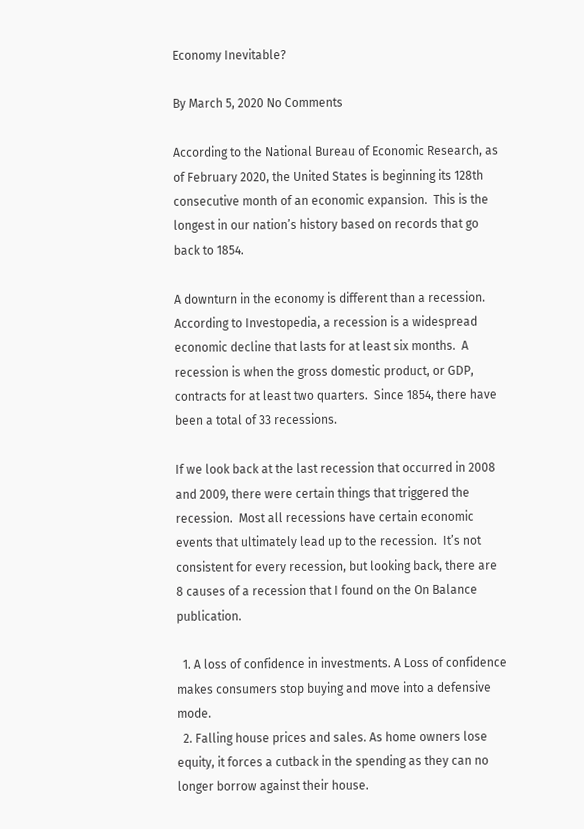Economy Inevitable?

By March 5, 2020 No Comments

According to the National Bureau of Economic Research, as of February 2020, the United States is beginning its 128th consecutive month of an economic expansion.  This is the longest in our nation’s history based on records that go back to 1854.

A downturn in the economy is different than a recession.  According to Investopedia, a recession is a widespread economic decline that lasts for at least six months.  A recession is when the gross domestic product, or GDP, contracts for at least two quarters.  Since 1854, there have been a total of 33 recessions.

If we look back at the last recession that occurred in 2008 and 2009, there were certain things that triggered the recession.  Most all recessions have certain economic events that ultimately lead up to the recession.  It’s not consistent for every recession, but looking back, there are 8 causes of a recession that I found on the On Balance publication.

  1. A loss of confidence in investments. A Loss of confidence makes consumers stop buying and move into a defensive mode.
  2. Falling house prices and sales. As home owners lose equity, it forces a cutback in the spending as they can no longer borrow against their house.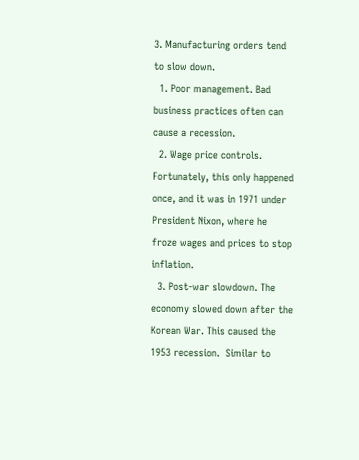3. Manufacturing orders tend to slow down.
  1. Poor management. Bad business practices often can cause a recession.
  2. Wage price controls. Fortunately, this only happened once, and it was in 1971 under President Nixon, where he froze wages and prices to stop inflation.
  3. Post-war slowdown. The economy slowed down after the Korean War. This caused the 1953 recession.  Similar to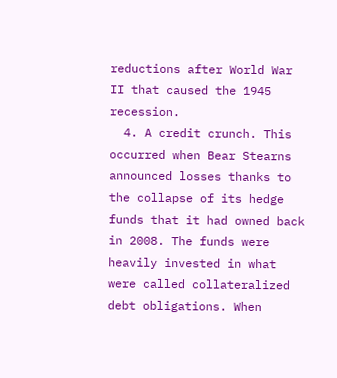reductions after World War II that caused the 1945 recession.
  4. A credit crunch. This occurred when Bear Stearns announced losses thanks to the collapse of its hedge funds that it had owned back in 2008. The funds were heavily invested in what were called collateralized debt obligations. When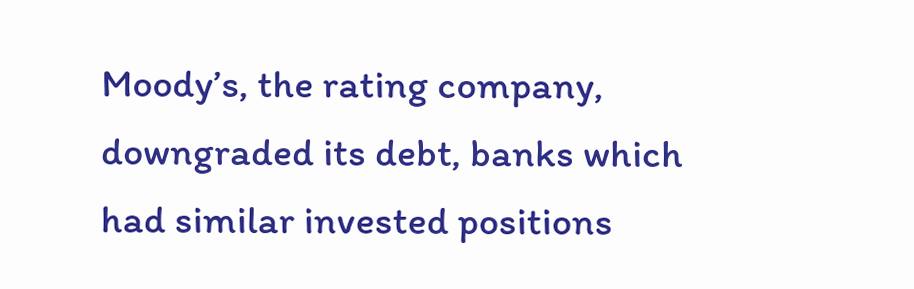Moody’s, the rating company, downgraded its debt, banks which had similar invested positions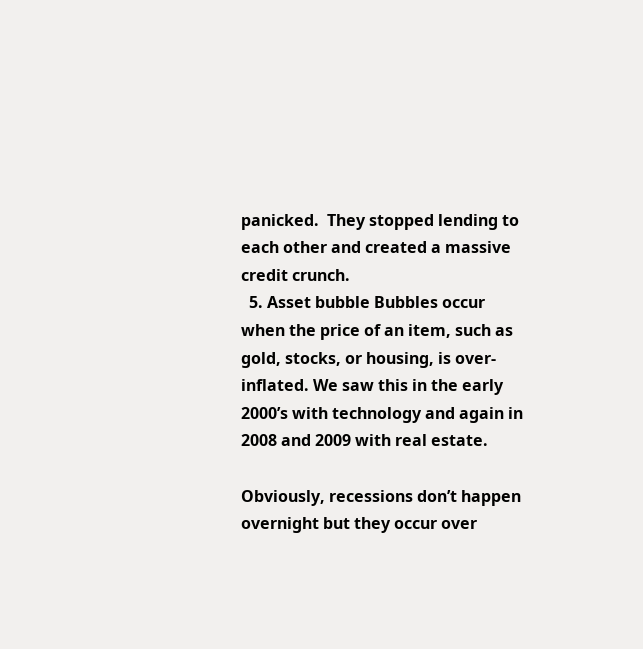panicked.  They stopped lending to each other and created a massive credit crunch.
  5. Asset bubble Bubbles occur when the price of an item, such as gold, stocks, or housing, is over-inflated. We saw this in the early 2000’s with technology and again in 2008 and 2009 with real estate.

Obviously, recessions don’t happen overnight but they occur over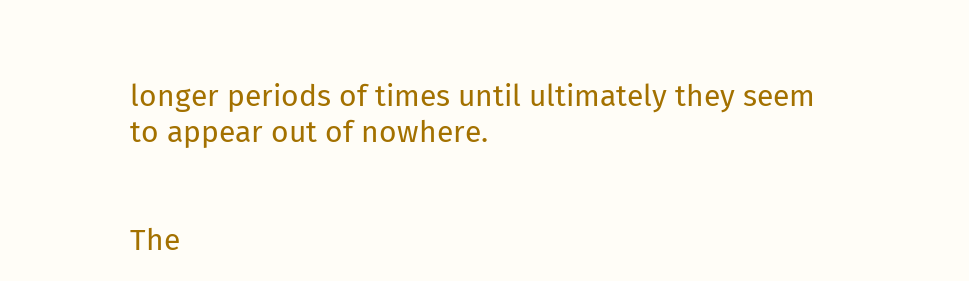longer periods of times until ultimately they seem to appear out of nowhere.


The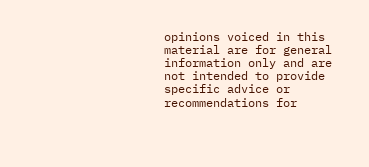opinions voiced in this material are for general information only and are not intended to provide specific advice or recommendations for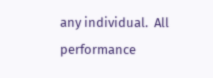any individual.  All performance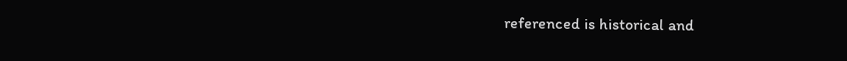referenced is historical and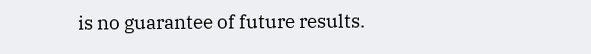is no guarantee of future results.